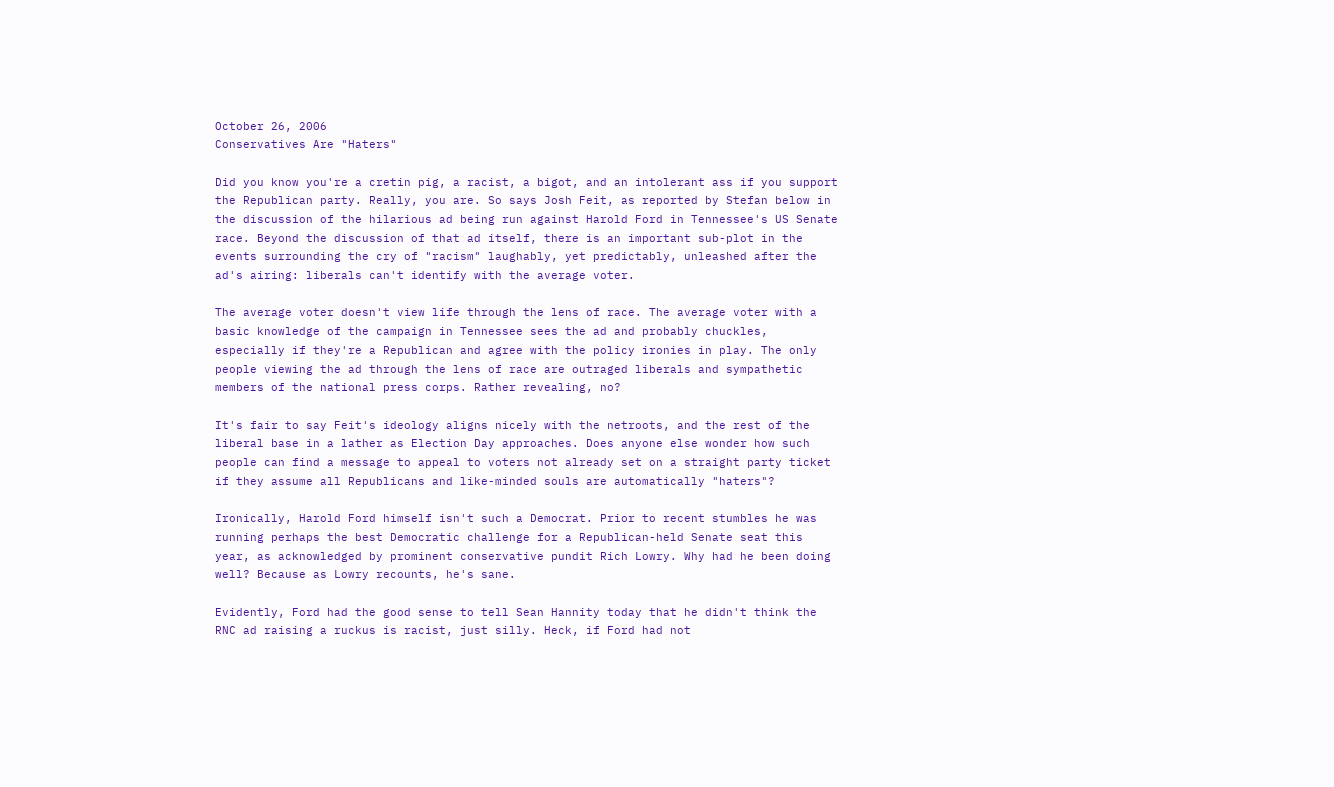October 26, 2006
Conservatives Are "Haters"

Did you know you're a cretin pig, a racist, a bigot, and an intolerant ass if you support the Republican party. Really, you are. So says Josh Feit, as reported by Stefan below in the discussion of the hilarious ad being run against Harold Ford in Tennessee's US Senate race. Beyond the discussion of that ad itself, there is an important sub-plot in the events surrounding the cry of "racism" laughably, yet predictably, unleashed after the ad's airing: liberals can't identify with the average voter.

The average voter doesn't view life through the lens of race. The average voter with a basic knowledge of the campaign in Tennessee sees the ad and probably chuckles, especially if they're a Republican and agree with the policy ironies in play. The only people viewing the ad through the lens of race are outraged liberals and sympathetic members of the national press corps. Rather revealing, no?

It's fair to say Feit's ideology aligns nicely with the netroots, and the rest of the liberal base in a lather as Election Day approaches. Does anyone else wonder how such people can find a message to appeal to voters not already set on a straight party ticket if they assume all Republicans and like-minded souls are automatically "haters"?

Ironically, Harold Ford himself isn't such a Democrat. Prior to recent stumbles he was running perhaps the best Democratic challenge for a Republican-held Senate seat this year, as acknowledged by prominent conservative pundit Rich Lowry. Why had he been doing well? Because as Lowry recounts, he's sane.

Evidently, Ford had the good sense to tell Sean Hannity today that he didn't think the RNC ad raising a ruckus is racist, just silly. Heck, if Ford had not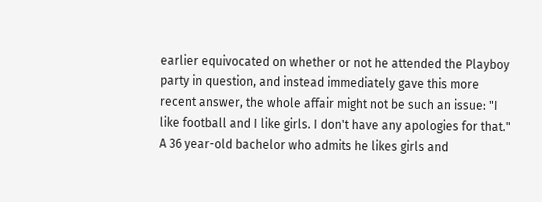earlier equivocated on whether or not he attended the Playboy party in question, and instead immediately gave this more recent answer, the whole affair might not be such an issue: "I like football and I like girls. I don't have any apologies for that." A 36 year-old bachelor who admits he likes girls and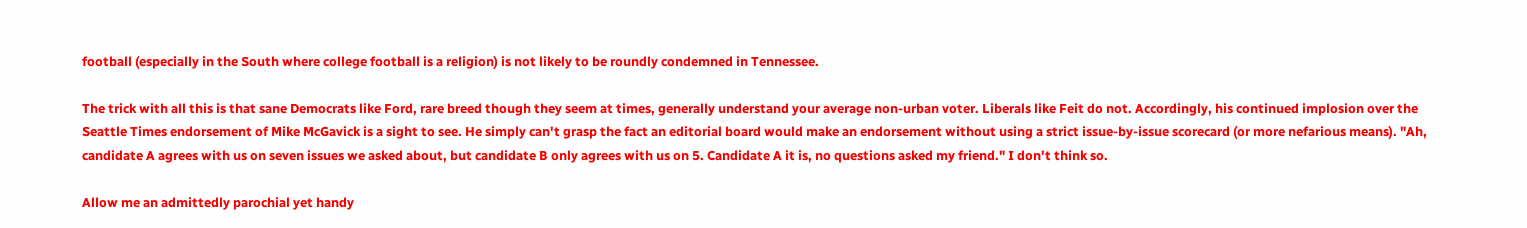football (especially in the South where college football is a religion) is not likely to be roundly condemned in Tennessee.

The trick with all this is that sane Democrats like Ford, rare breed though they seem at times, generally understand your average non-urban voter. Liberals like Feit do not. Accordingly, his continued implosion over the Seattle Times endorsement of Mike McGavick is a sight to see. He simply can't grasp the fact an editorial board would make an endorsement without using a strict issue-by-issue scorecard (or more nefarious means). "Ah, candidate A agrees with us on seven issues we asked about, but candidate B only agrees with us on 5. Candidate A it is, no questions asked my friend." I don't think so.

Allow me an admittedly parochial yet handy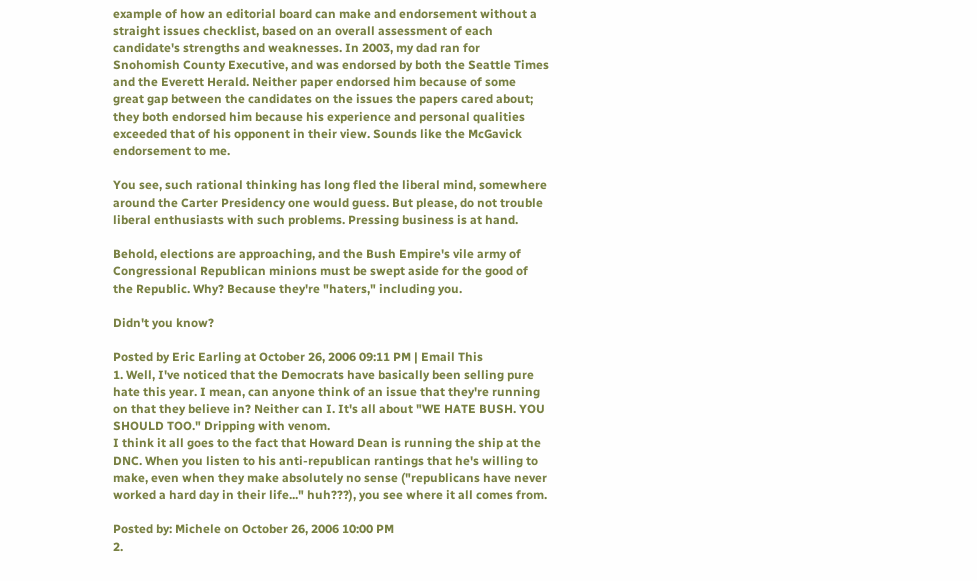example of how an editorial board can make and endorsement without a straight issues checklist, based on an overall assessment of each candidate's strengths and weaknesses. In 2003, my dad ran for Snohomish County Executive, and was endorsed by both the Seattle Times and the Everett Herald. Neither paper endorsed him because of some great gap between the candidates on the issues the papers cared about; they both endorsed him because his experience and personal qualities exceeded that of his opponent in their view. Sounds like the McGavick endorsement to me.

You see, such rational thinking has long fled the liberal mind, somewhere around the Carter Presidency one would guess. But please, do not trouble liberal enthusiasts with such problems. Pressing business is at hand.

Behold, elections are approaching, and the Bush Empire's vile army of Congressional Republican minions must be swept aside for the good of the Republic. Why? Because they're "haters," including you.

Didn't you know?

Posted by Eric Earling at October 26, 2006 09:11 PM | Email This
1. Well, I've noticed that the Democrats have basically been selling pure hate this year. I mean, can anyone think of an issue that they're running on that they believe in? Neither can I. It's all about "WE HATE BUSH. YOU SHOULD TOO." Dripping with venom.
I think it all goes to the fact that Howard Dean is running the ship at the DNC. When you listen to his anti-republican rantings that he's willing to make, even when they make absolutely no sense ("republicans have never worked a hard day in their life..." huh???), you see where it all comes from.

Posted by: Michele on October 26, 2006 10:00 PM
2.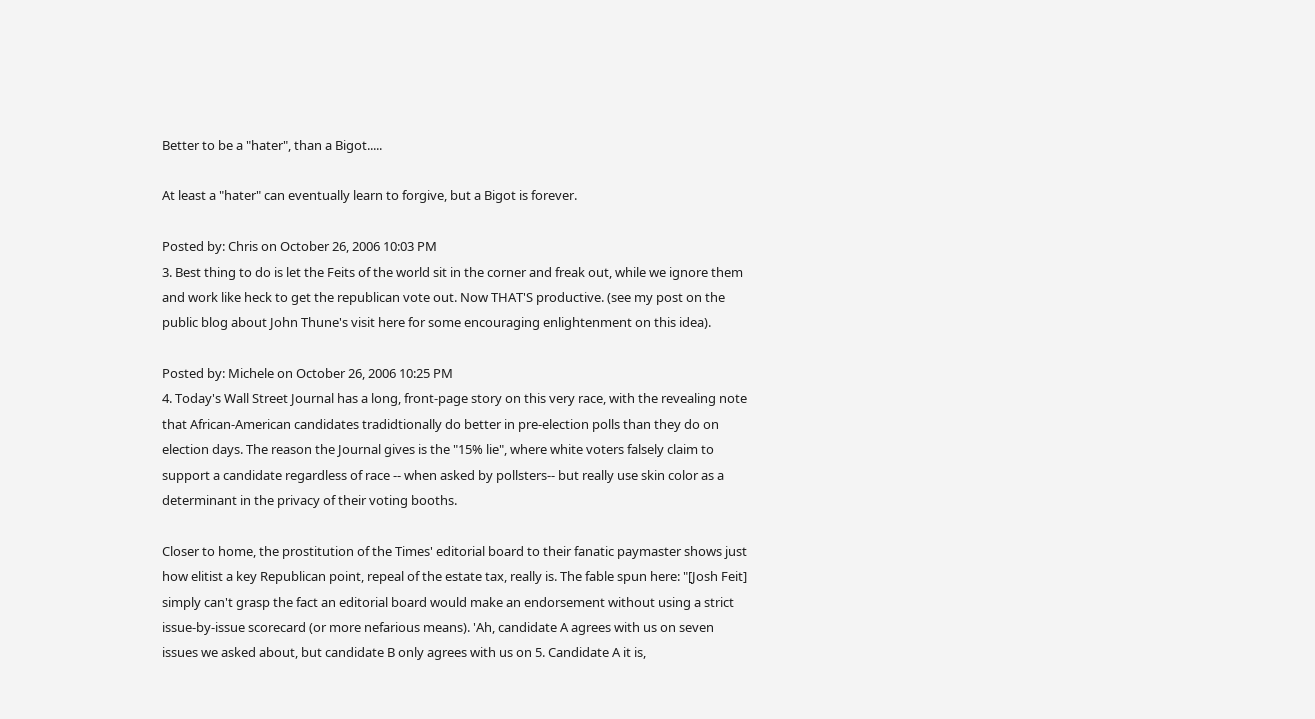Better to be a "hater", than a Bigot.....

At least a "hater" can eventually learn to forgive, but a Bigot is forever.

Posted by: Chris on October 26, 2006 10:03 PM
3. Best thing to do is let the Feits of the world sit in the corner and freak out, while we ignore them and work like heck to get the republican vote out. Now THAT'S productive. (see my post on the public blog about John Thune's visit here for some encouraging enlightenment on this idea).

Posted by: Michele on October 26, 2006 10:25 PM
4. Today's Wall Street Journal has a long, front-page story on this very race, with the revealing note that African-American candidates tradidtionally do better in pre-election polls than they do on election days. The reason the Journal gives is the "15% lie", where white voters falsely claim to support a candidate regardless of race -- when asked by pollsters-- but really use skin color as a determinant in the privacy of their voting booths.

Closer to home, the prostitution of the Times' editorial board to their fanatic paymaster shows just how elitist a key Republican point, repeal of the estate tax, really is. The fable spun here: "[Josh Feit] simply can't grasp the fact an editorial board would make an endorsement without using a strict issue-by-issue scorecard (or more nefarious means). 'Ah, candidate A agrees with us on seven issues we asked about, but candidate B only agrees with us on 5. Candidate A it is,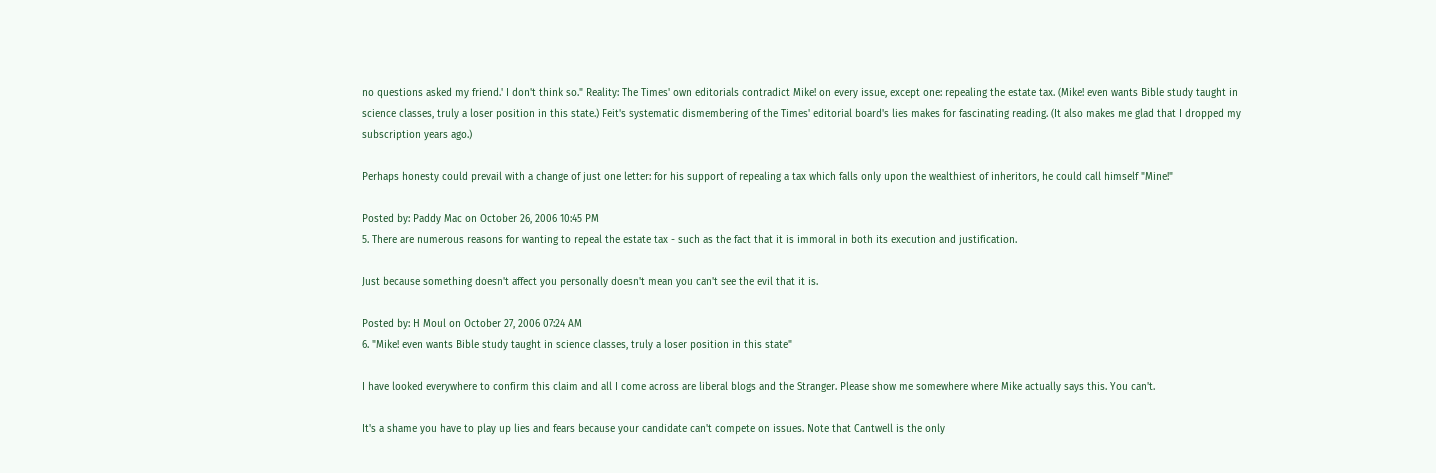no questions asked my friend.' I don't think so." Reality: The Times' own editorials contradict Mike! on every issue, except one: repealing the estate tax. (Mike! even wants Bible study taught in science classes, truly a loser position in this state.) Feit's systematic dismembering of the Times' editorial board's lies makes for fascinating reading. (It also makes me glad that I dropped my subscription years ago.)

Perhaps honesty could prevail with a change of just one letter: for his support of repealing a tax which falls only upon the wealthiest of inheritors, he could call himself "Mine!"

Posted by: Paddy Mac on October 26, 2006 10:45 PM
5. There are numerous reasons for wanting to repeal the estate tax - such as the fact that it is immoral in both its execution and justification.

Just because something doesn't affect you personally doesn't mean you can't see the evil that it is.

Posted by: H Moul on October 27, 2006 07:24 AM
6. "Mike! even wants Bible study taught in science classes, truly a loser position in this state"

I have looked everywhere to confirm this claim and all I come across are liberal blogs and the Stranger. Please show me somewhere where Mike actually says this. You can't.

It's a shame you have to play up lies and fears because your candidate can't compete on issues. Note that Cantwell is the only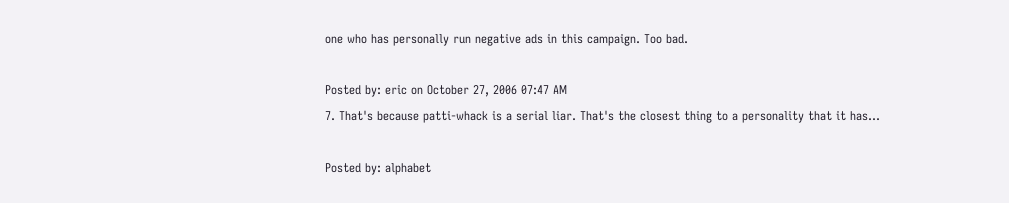one who has personally run negative ads in this campaign. Too bad.

Posted by: eric on October 27, 2006 07:47 AM
7. That's because patti-whack is a serial liar. That's the closest thing to a personality that it has...

Posted by: alphabet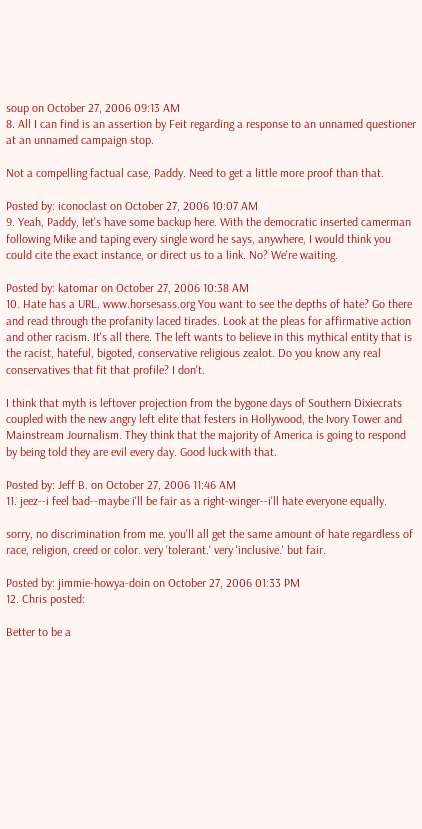soup on October 27, 2006 09:13 AM
8. All I can find is an assertion by Feit regarding a response to an unnamed questioner at an unnamed campaign stop.

Not a compelling factual case, Paddy. Need to get a little more proof than that.

Posted by: iconoclast on October 27, 2006 10:07 AM
9. Yeah, Paddy, let's have some backup here. With the democratic inserted camerman following Mike and taping every single word he says, anywhere, I would think you could cite the exact instance, or direct us to a link. No? We're waiting.

Posted by: katomar on October 27, 2006 10:38 AM
10. Hate has a URL. www.horsesass.org You want to see the depths of hate? Go there and read through the profanity laced tirades. Look at the pleas for affirmative action and other racism. It's all there. The left wants to believe in this mythical entity that is the racist, hateful, bigoted, conservative religious zealot. Do you know any real conservatives that fit that profile? I don't.

I think that myth is leftover projection from the bygone days of Southern Dixiecrats coupled with the new angry left elite that festers in Hollywood, the Ivory Tower and Mainstream Journalism. They think that the majority of America is going to respond by being told they are evil every day. Good luck with that.

Posted by: Jeff B. on October 27, 2006 11:46 AM
11. jeez--i feel bad--maybe i'll be fair as a right-winger--i'll hate everyone equally.

sorry, no discrimination from me. you'll all get the same amount of hate regardless of race, religion, creed or color. very 'tolerant.' very 'inclusive.' but fair.

Posted by: jimmie-howya-doin on October 27, 2006 01:33 PM
12. Chris posted:

Better to be a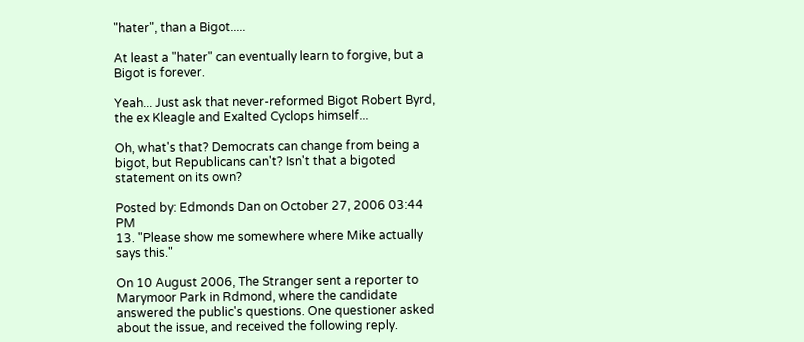"hater", than a Bigot.....

At least a "hater" can eventually learn to forgive, but a Bigot is forever.

Yeah... Just ask that never-reformed Bigot Robert Byrd, the ex Kleagle and Exalted Cyclops himself...

Oh, what's that? Democrats can change from being a bigot, but Republicans can't? Isn't that a bigoted statement on its own?

Posted by: Edmonds Dan on October 27, 2006 03:44 PM
13. "Please show me somewhere where Mike actually says this."

On 10 August 2006, The Stranger sent a reporter to Marymoor Park in Rdmond, where the candidate answered the public's questions. One questioner asked about the issue, and received the following reply.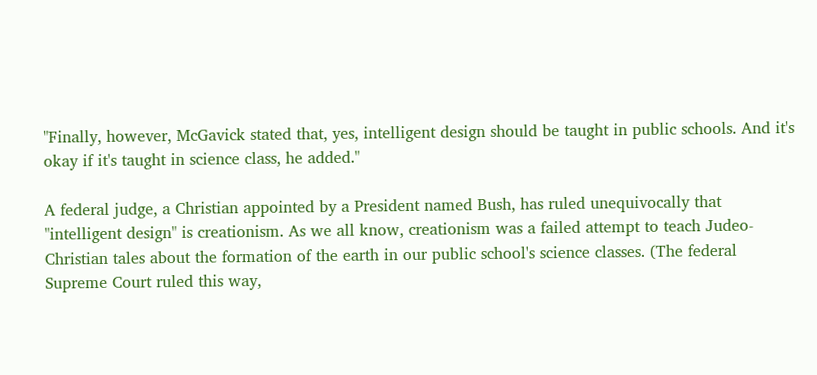"Finally, however, McGavick stated that, yes, intelligent design should be taught in public schools. And it's okay if it's taught in science class, he added."

A federal judge, a Christian appointed by a President named Bush, has ruled unequivocally that "intelligent design" is creationism. As we all know, creationism was a failed attempt to teach Judeo-Christian tales about the formation of the earth in our public school's science classes. (The federal Supreme Court ruled this way,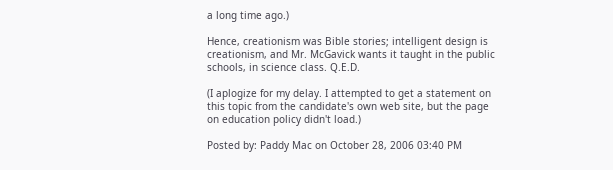a long time ago.)

Hence, creationism was Bible stories; intelligent design is creationism, and Mr. McGavick wants it taught in the public schools, in science class. Q.E.D.

(I aplogize for my delay. I attempted to get a statement on this topic from the candidate's own web site, but the page on education policy didn't load.)

Posted by: Paddy Mac on October 28, 2006 03:40 PM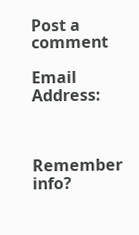Post a comment

Email Address:



Remember info?